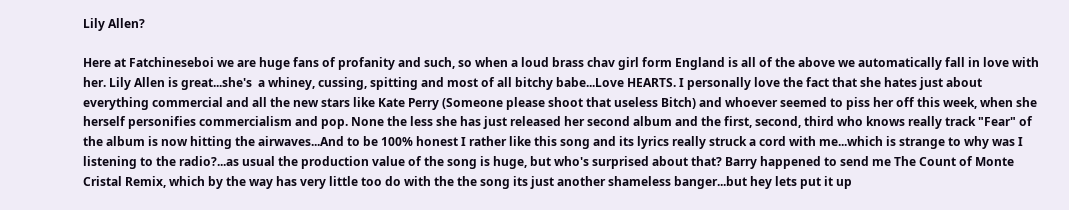Lily Allen?

Here at Fatchineseboi we are huge fans of profanity and such, so when a loud brass chav girl form England is all of the above we automatically fall in love with her. Lily Allen is great...she's  a whiney, cussing, spitting and most of all bitchy babe...Love HEARTS. I personally love the fact that she hates just about everything commercial and all the new stars like Kate Perry (Someone please shoot that useless Bitch) and whoever seemed to piss her off this week, when she herself personifies commercialism and pop. None the less she has just released her second album and the first, second, third who knows really track "Fear" of the album is now hitting the airwaves...And to be 100% honest I rather like this song and its lyrics really struck a cord with me...which is strange to why was I listening to the radio?...as usual the production value of the song is huge, but who's surprised about that? Barry happened to send me The Count of Monte Cristal Remix, which by the way has very little too do with the the song its just another shameless banger...but hey lets put it up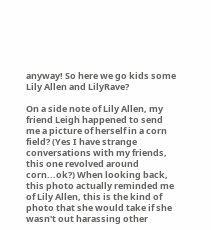anyway! So here we go kids some Lily Allen and LilyRave?

On a side note of Lily Allen, my friend Leigh happened to send me a picture of herself in a corn field? (Yes I have strange conversations with my friends, this one revolved around corn...ok?) When looking back, this photo actually reminded me of Lily Allen, this is the kind of photo that she would take if she wasn't out harassing other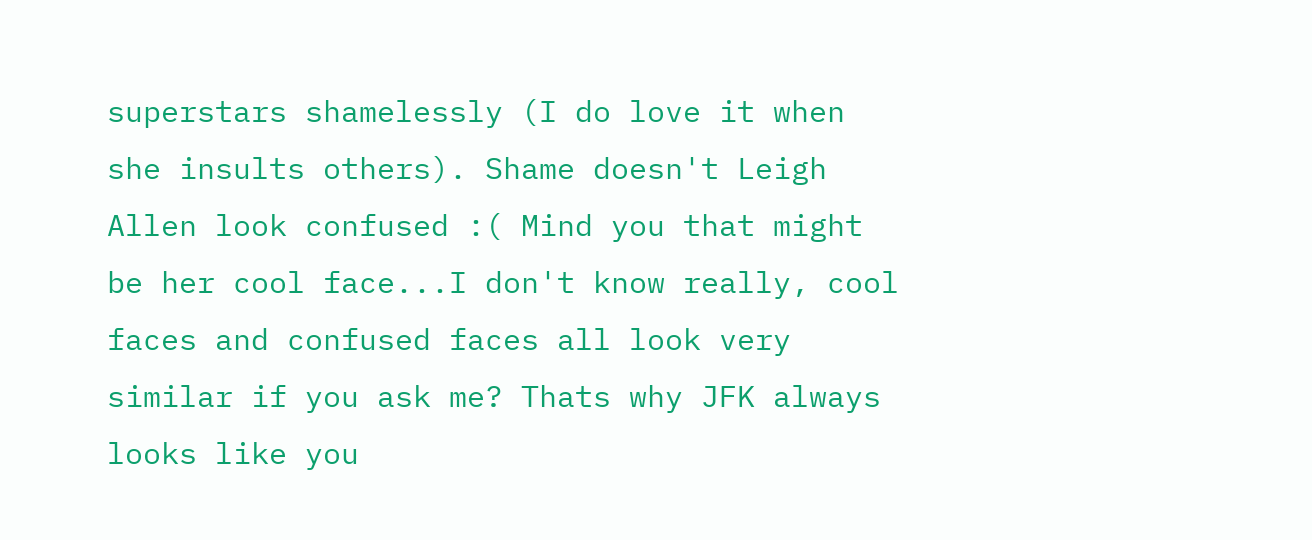superstars shamelessly (I do love it when she insults others). Shame doesn't Leigh Allen look confused :( Mind you that might be her cool face...I don't know really, cool faces and confused faces all look very similar if you ask me? Thats why JFK always looks like you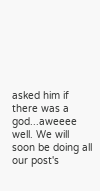asked him if there was a god...aweeee well. We will soon be doing all our post's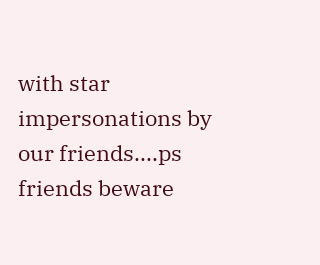with star impersonations by our friends....ps friends beware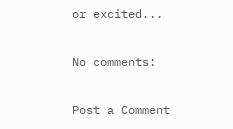or excited...

No comments:

Post a Comment